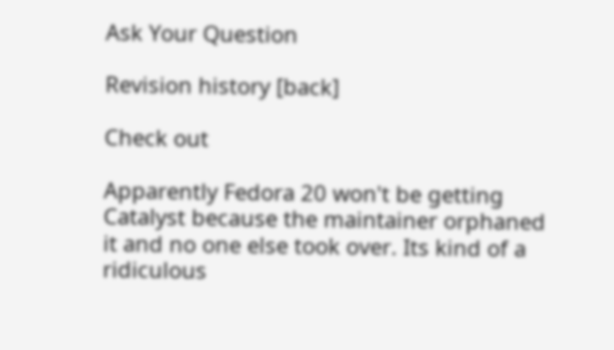Ask Your Question

Revision history [back]

Check out

Apparently Fedora 20 won't be getting Catalyst because the maintainer orphaned it and no one else took over. Its kind of a ridiculous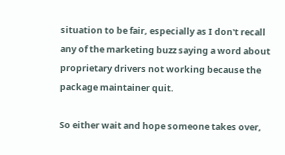situation to be fair, especially as I don't recall any of the marketing buzz saying a word about proprietary drivers not working because the package maintainer quit.

So either wait and hope someone takes over,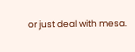or just deal with mesa.